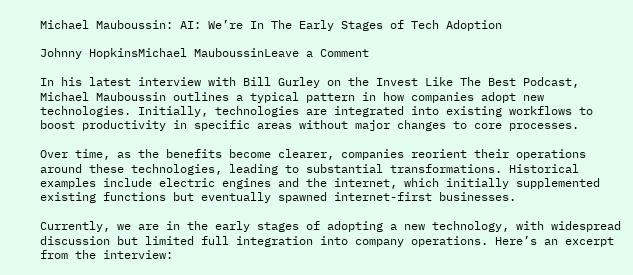Michael Mauboussin: AI: We’re In The Early Stages of Tech Adoption

Johnny HopkinsMichael MauboussinLeave a Comment

In his latest interview with Bill Gurley on the Invest Like The Best Podcast, Michael Mauboussin outlines a typical pattern in how companies adopt new technologies. Initially, technologies are integrated into existing workflows to boost productivity in specific areas without major changes to core processes.

Over time, as the benefits become clearer, companies reorient their operations around these technologies, leading to substantial transformations. Historical examples include electric engines and the internet, which initially supplemented existing functions but eventually spawned internet-first businesses.

Currently, we are in the early stages of adopting a new technology, with widespread discussion but limited full integration into company operations. Here’s an excerpt from the interview: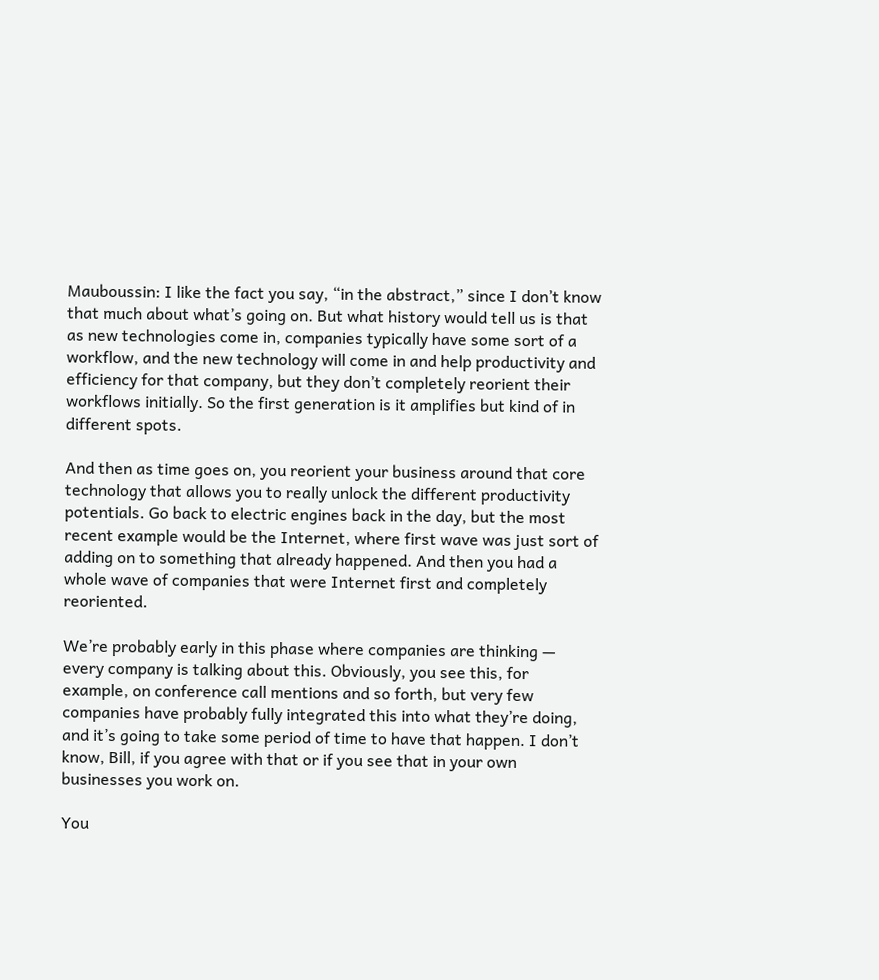Mauboussin: I like the fact you say, “in the abstract,” since I don’t know that much about what’s going on. But what history would tell us is that as new technologies come in, companies typically have some sort of a workflow, and the new technology will come in and help productivity and efficiency for that company, but they don’t completely reorient their workflows initially. So the first generation is it amplifies but kind of in different spots.

And then as time goes on, you reorient your business around that core technology that allows you to really unlock the different productivity potentials. Go back to electric engines back in the day, but the most recent example would be the Internet, where first wave was just sort of adding on to something that already happened. And then you had a whole wave of companies that were Internet first and completely reoriented.

We’re probably early in this phase where companies are thinking — every company is talking about this. Obviously, you see this, for example, on conference call mentions and so forth, but very few companies have probably fully integrated this into what they’re doing, and it’s going to take some period of time to have that happen. I don’t know, Bill, if you agree with that or if you see that in your own businesses you work on.

You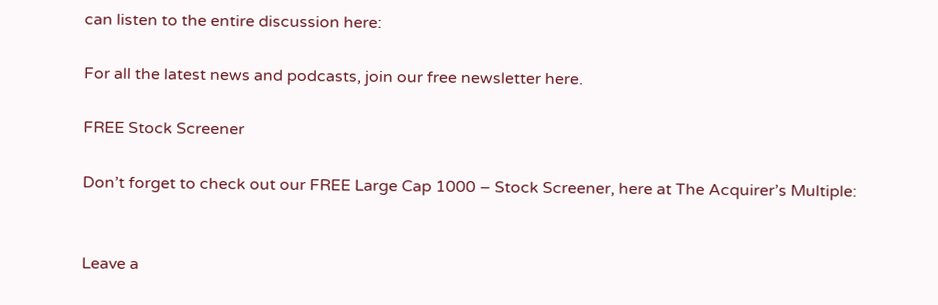can listen to the entire discussion here:

For all the latest news and podcasts, join our free newsletter here.

FREE Stock Screener

Don’t forget to check out our FREE Large Cap 1000 – Stock Screener, here at The Acquirer’s Multiple:


Leave a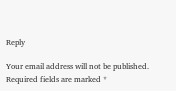Reply

Your email address will not be published. Required fields are marked *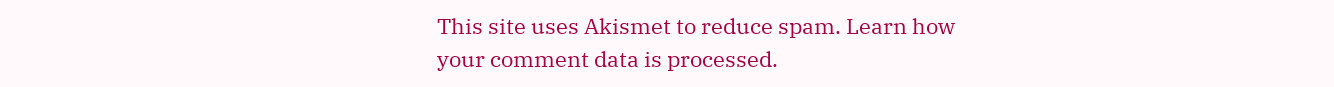This site uses Akismet to reduce spam. Learn how your comment data is processed.